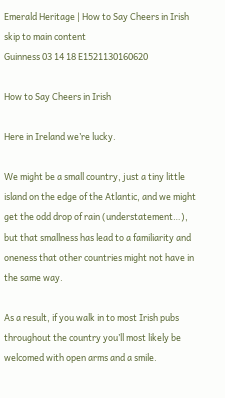Emerald Heritage | How to Say Cheers in Irish
skip to main content
Guinness 03 14 18 E1521130160620

How to Say Cheers in Irish

Here in Ireland we’re lucky.

We might be a small country, just a tiny little island on the edge of the Atlantic, and we might get the odd drop of rain (understatement…), but that smallness has lead to a familiarity and oneness that other countries might not have in the same way.

As a result, if you walk in to most Irish pubs throughout the country you’ll most likely be welcomed with open arms and a smile.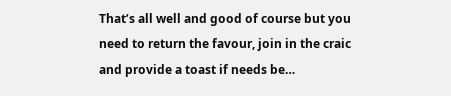That’s all well and good of course but you need to return the favour, join in the craic and provide a toast if needs be…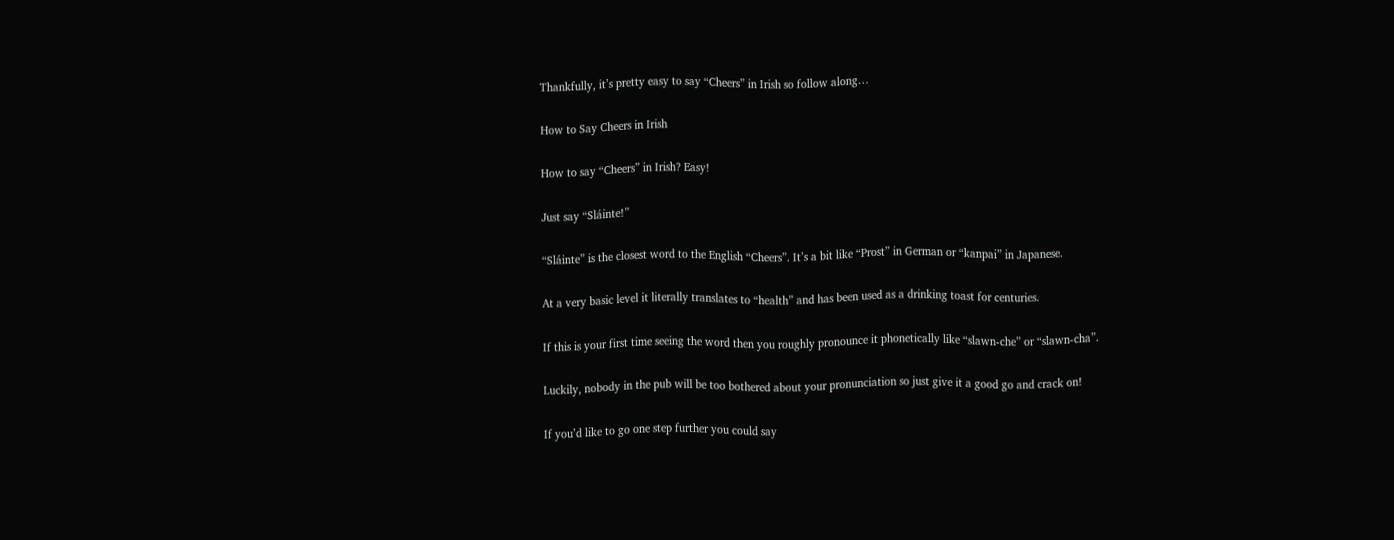Thankfully, it’s pretty easy to say “Cheers” in Irish so follow along…

How to Say Cheers in Irish

How to say “Cheers” in Irish? Easy!

Just say “Sláinte!”

“Sláinte” is the closest word to the English “Cheers”. It’s a bit like “Prost” in German or “kanpai” in Japanese.

At a very basic level it literally translates to “health” and has been used as a drinking toast for centuries.

If this is your first time seeing the word then you roughly pronounce it phonetically like “slawn-che” or “slawn-cha”.

Luckily, nobody in the pub will be too bothered about your pronunciation so just give it a good go and crack on!

If you’d like to go one step further you could say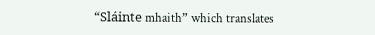“Sláinte mhaith” which translates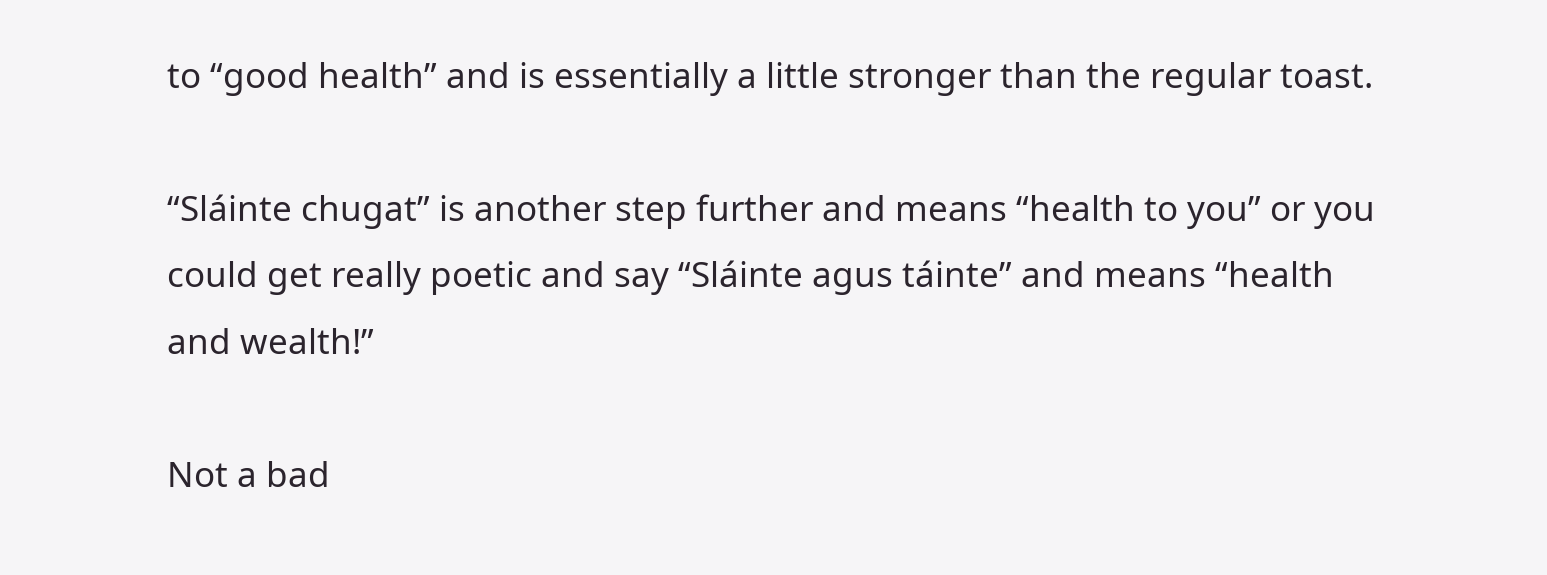to “good health” and is essentially a little stronger than the regular toast.

“Sláinte chugat” is another step further and means “health to you” or you could get really poetic and say “Sláinte agus táinte” and means “health and wealth!”

Not a bad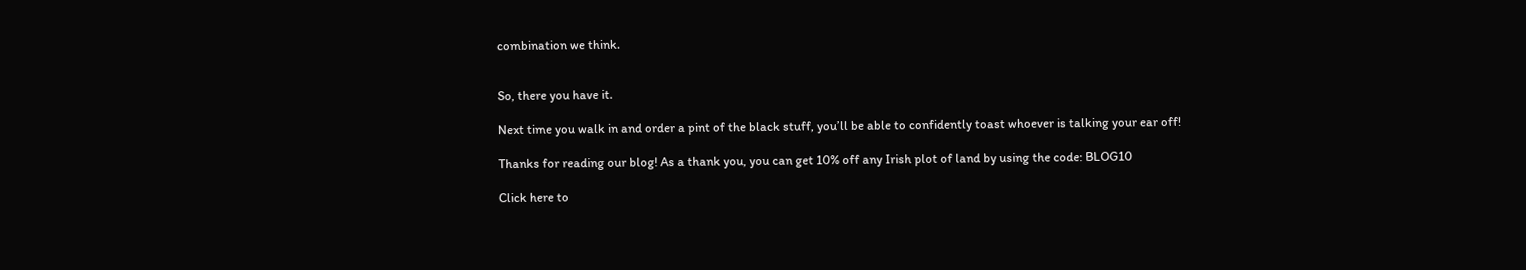combination we think.


So, there you have it.

Next time you walk in and order a pint of the black stuff, you’ll be able to confidently toast whoever is talking your ear off!

Thanks for reading our blog! As a thank you, you can get 10% off any Irish plot of land by using the code: BLOG10

Click here to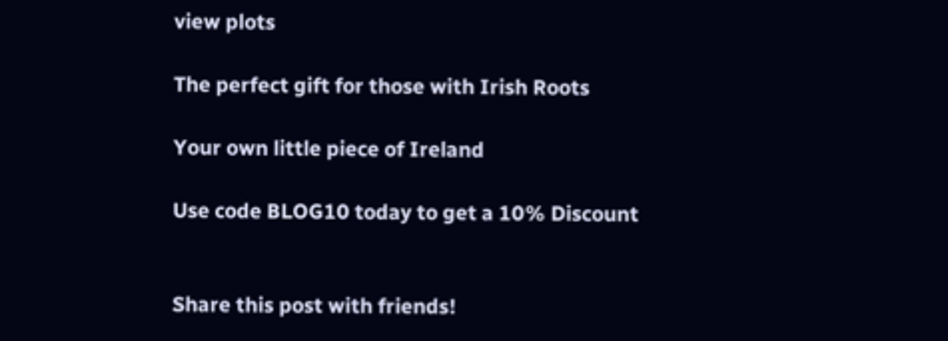view plots

The perfect gift for those with Irish Roots

Your own little piece of Ireland

Use code BLOG10 today to get a 10% Discount


Share this post with friends!